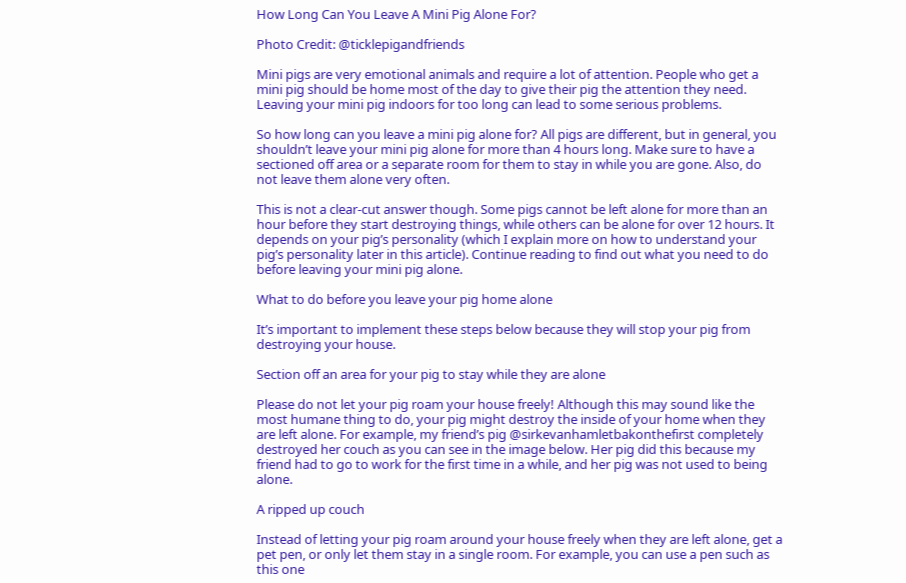How Long Can You Leave A Mini Pig Alone For?

Photo Credit: @ticklepigandfriends

Mini pigs are very emotional animals and require a lot of attention. People who get a mini pig should be home most of the day to give their pig the attention they need. Leaving your mini pig indoors for too long can lead to some serious problems.

So how long can you leave a mini pig alone for? All pigs are different, but in general, you shouldn’t leave your mini pig alone for more than 4 hours long. Make sure to have a sectioned off area or a separate room for them to stay in while you are gone. Also, do not leave them alone very often.

This is not a clear-cut answer though. Some pigs cannot be left alone for more than an hour before they start destroying things, while others can be alone for over 12 hours. It depends on your pig’s personality (which I explain more on how to understand your pig’s personality later in this article). Continue reading to find out what you need to do before leaving your mini pig alone.

What to do before you leave your pig home alone

It’s important to implement these steps below because they will stop your pig from destroying your house.

Section off an area for your pig to stay while they are alone

Please do not let your pig roam your house freely! Although this may sound like the most humane thing to do, your pig might destroy the inside of your home when they are left alone. For example, my friend’s pig @sirkevanhamletbakonthefirst completely destroyed her couch as you can see in the image below. Her pig did this because my friend had to go to work for the first time in a while, and her pig was not used to being alone.

A ripped up couch

Instead of letting your pig roam around your house freely when they are left alone, get a pet pen, or only let them stay in a single room. For example, you can use a pen such as this one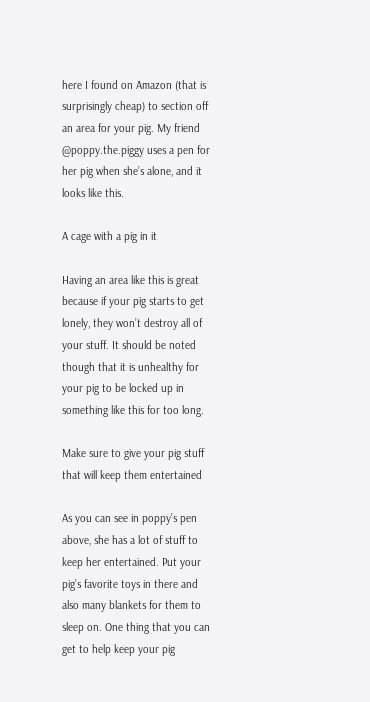here I found on Amazon (that is surprisingly cheap) to section off an area for your pig. My friend @poppy.the.piggy uses a pen for her pig when she’s alone, and it looks like this.

A cage with a pig in it

Having an area like this is great because if your pig starts to get lonely, they won’t destroy all of your stuff. It should be noted though that it is unhealthy for your pig to be locked up in something like this for too long.

Make sure to give your pig stuff that will keep them entertained

As you can see in poppy’s pen above, she has a lot of stuff to keep her entertained. Put your pig’s favorite toys in there and also many blankets for them to sleep on. One thing that you can get to help keep your pig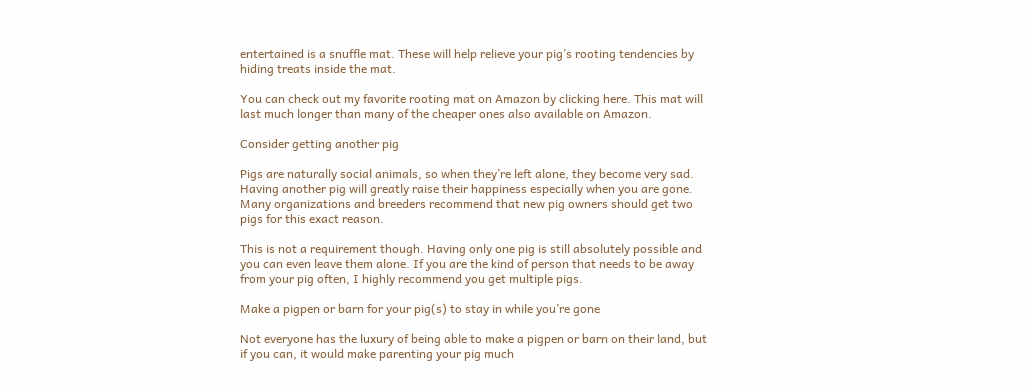entertained is a snuffle mat. These will help relieve your pig’s rooting tendencies by hiding treats inside the mat.

You can check out my favorite rooting mat on Amazon by clicking here. This mat will last much longer than many of the cheaper ones also available on Amazon.

Consider getting another pig

Pigs are naturally social animals, so when they’re left alone, they become very sad. Having another pig will greatly raise their happiness especially when you are gone. Many organizations and breeders recommend that new pig owners should get two pigs for this exact reason.

This is not a requirement though. Having only one pig is still absolutely possible and you can even leave them alone. If you are the kind of person that needs to be away from your pig often, I highly recommend you get multiple pigs.

Make a pigpen or barn for your pig(s) to stay in while you’re gone

Not everyone has the luxury of being able to make a pigpen or barn on their land, but if you can, it would make parenting your pig much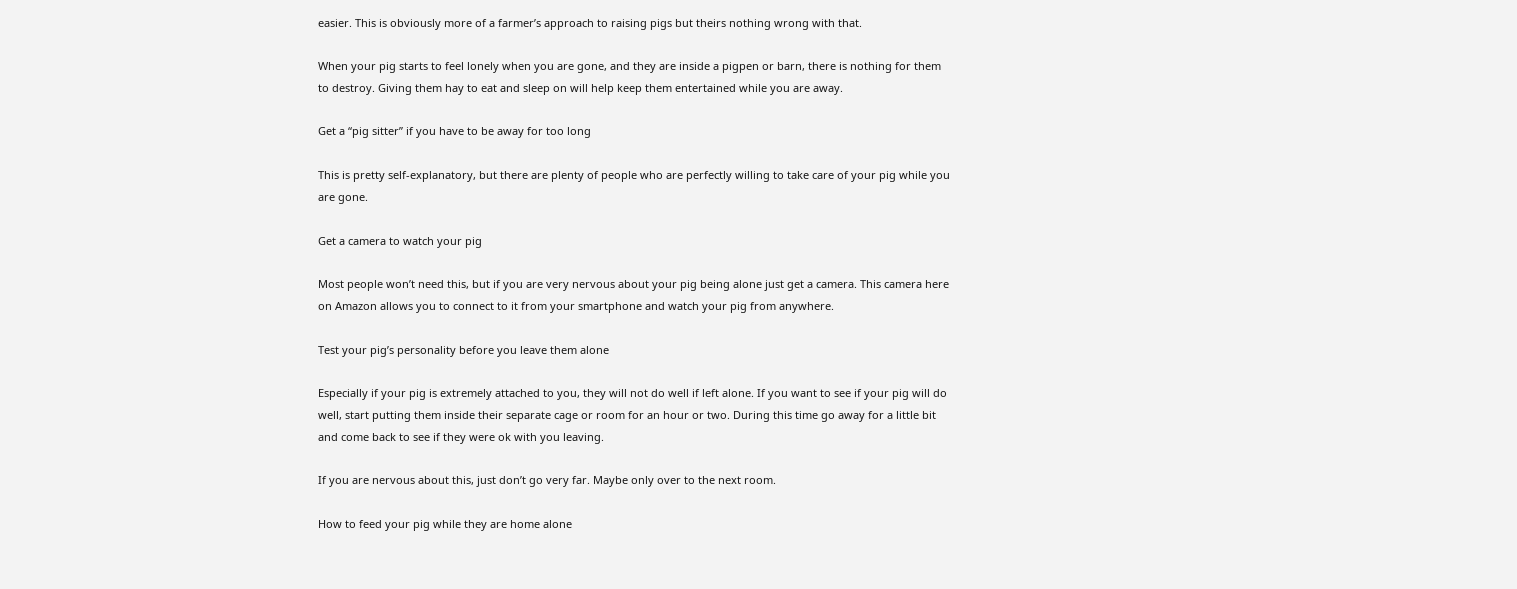easier. This is obviously more of a farmer’s approach to raising pigs but theirs nothing wrong with that.

When your pig starts to feel lonely when you are gone, and they are inside a pigpen or barn, there is nothing for them to destroy. Giving them hay to eat and sleep on will help keep them entertained while you are away.

Get a “pig sitter” if you have to be away for too long

This is pretty self-explanatory, but there are plenty of people who are perfectly willing to take care of your pig while you are gone.

Get a camera to watch your pig

Most people won’t need this, but if you are very nervous about your pig being alone just get a camera. This camera here on Amazon allows you to connect to it from your smartphone and watch your pig from anywhere.

Test your pig’s personality before you leave them alone

Especially if your pig is extremely attached to you, they will not do well if left alone. If you want to see if your pig will do well, start putting them inside their separate cage or room for an hour or two. During this time go away for a little bit and come back to see if they were ok with you leaving.

If you are nervous about this, just don’t go very far. Maybe only over to the next room.

How to feed your pig while they are home alone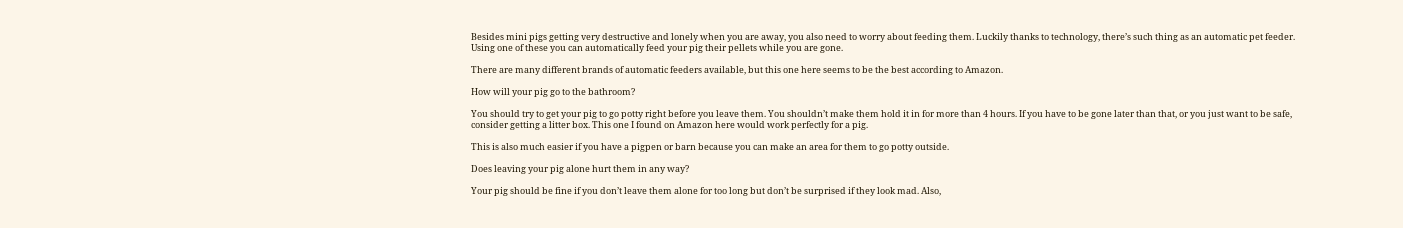Besides mini pigs getting very destructive and lonely when you are away, you also need to worry about feeding them. Luckily thanks to technology, there’s such thing as an automatic pet feeder. Using one of these you can automatically feed your pig their pellets while you are gone.

There are many different brands of automatic feeders available, but this one here seems to be the best according to Amazon.

How will your pig go to the bathroom?

You should try to get your pig to go potty right before you leave them. You shouldn’t make them hold it in for more than 4 hours. If you have to be gone later than that, or you just want to be safe, consider getting a litter box. This one I found on Amazon here would work perfectly for a pig.

This is also much easier if you have a pigpen or barn because you can make an area for them to go potty outside.

Does leaving your pig alone hurt them in any way?

Your pig should be fine if you don’t leave them alone for too long but don’t be surprised if they look mad. Also,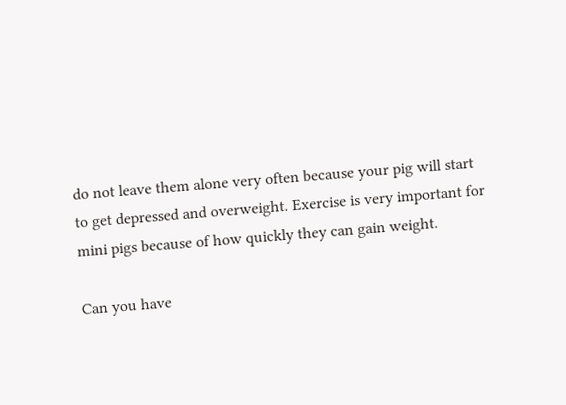do not leave them alone very often because your pig will start to get depressed and overweight. Exercise is very important for mini pigs because of how quickly they can gain weight.

Can you have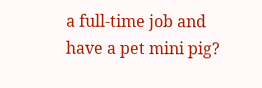a full-time job and have a pet mini pig?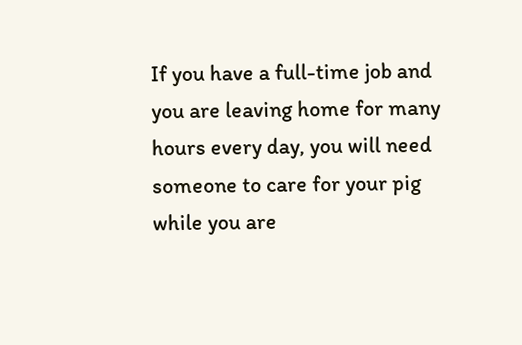If you have a full-time job and you are leaving home for many hours every day, you will need someone to care for your pig while you are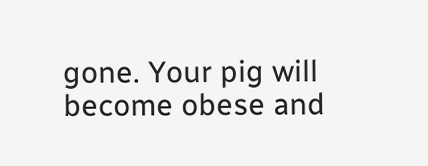gone. Your pig will become obese and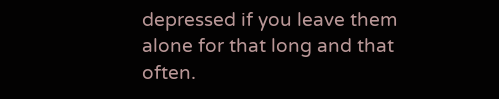depressed if you leave them alone for that long and that often.